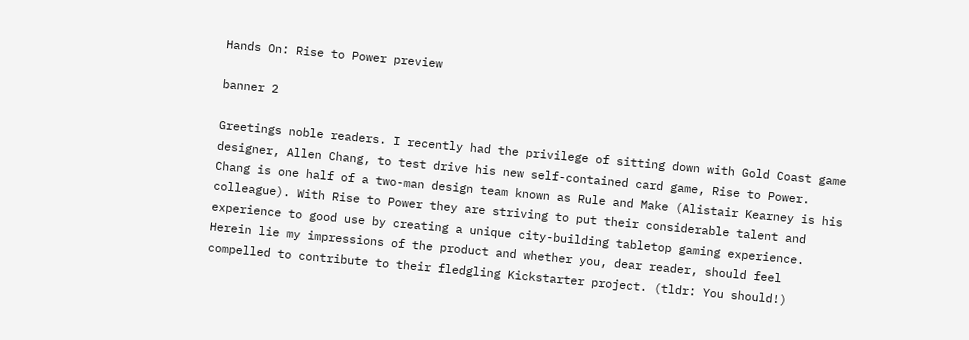Hands On: Rise to Power preview

banner 2

Greetings noble readers. I recently had the privilege of sitting down with Gold Coast game designer, Allen Chang, to test drive his new self-contained card game, Rise to Power. Chang is one half of a two-man design team known as Rule and Make (Alistair Kearney is his colleague). With Rise to Power they are striving to put their considerable talent and experience to good use by creating a unique city-building tabletop gaming experience. Herein lie my impressions of the product and whether you, dear reader, should feel compelled to contribute to their fledgling Kickstarter project. (tldr: You should!)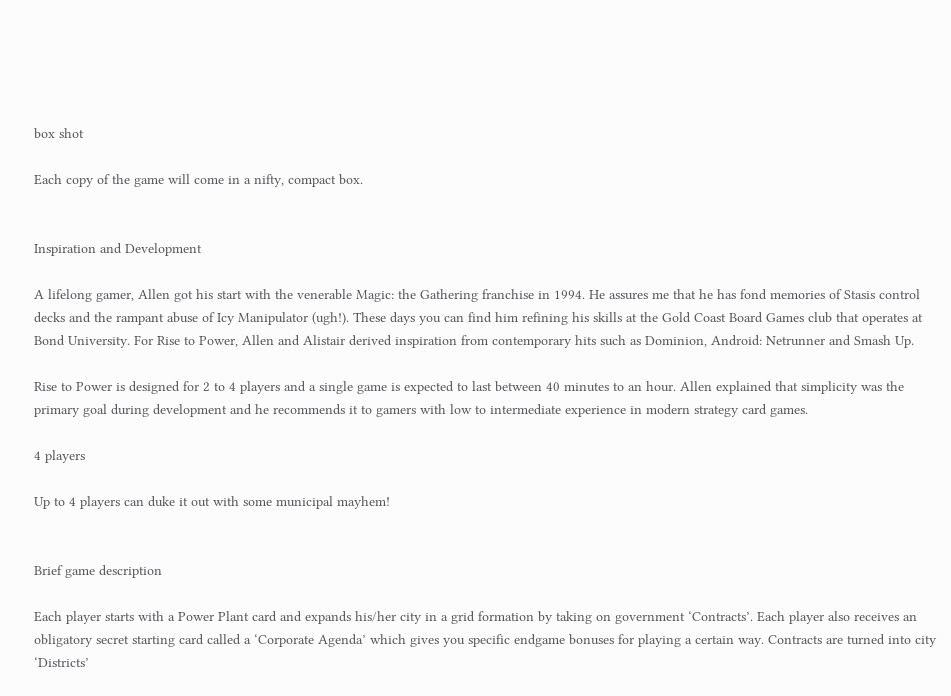box shot

Each copy of the game will come in a nifty, compact box.


Inspiration and Development

A lifelong gamer, Allen got his start with the venerable Magic: the Gathering franchise in 1994. He assures me that he has fond memories of Stasis control decks and the rampant abuse of Icy Manipulator (ugh!). These days you can find him refining his skills at the Gold Coast Board Games club that operates at Bond University. For Rise to Power, Allen and Alistair derived inspiration from contemporary hits such as Dominion, Android: Netrunner and Smash Up.

Rise to Power is designed for 2 to 4 players and a single game is expected to last between 40 minutes to an hour. Allen explained that simplicity was the primary goal during development and he recommends it to gamers with low to intermediate experience in modern strategy card games.

4 players

Up to 4 players can duke it out with some municipal mayhem!


Brief game description

Each player starts with a Power Plant card and expands his/her city in a grid formation by taking on government ‘Contracts’. Each player also receives an obligatory secret starting card called a ‘Corporate Agenda’ which gives you specific endgame bonuses for playing a certain way. Contracts are turned into city ‘Districts’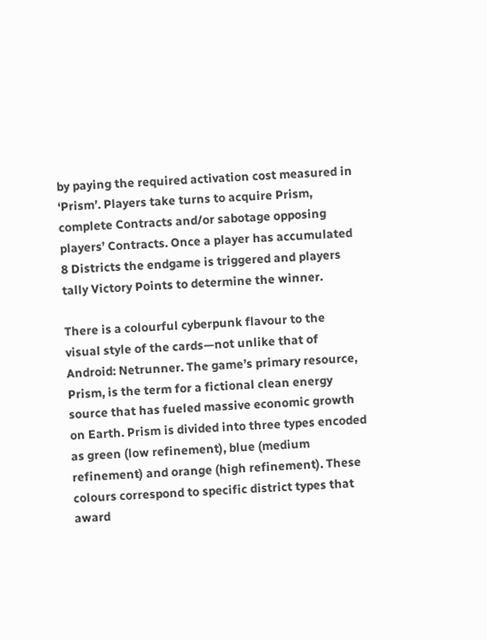by paying the required activation cost measured in ‘Prism’. Players take turns to acquire Prism, complete Contracts and/or sabotage opposing players’ Contracts. Once a player has accumulated 8 Districts the endgame is triggered and players tally Victory Points to determine the winner.

There is a colourful cyberpunk flavour to the visual style of the cards—not unlike that of Android: Netrunner. The game’s primary resource, Prism, is the term for a fictional clean energy source that has fueled massive economic growth on Earth. Prism is divided into three types encoded as green (low refinement), blue (medium refinement) and orange (high refinement). These colours correspond to specific district types that award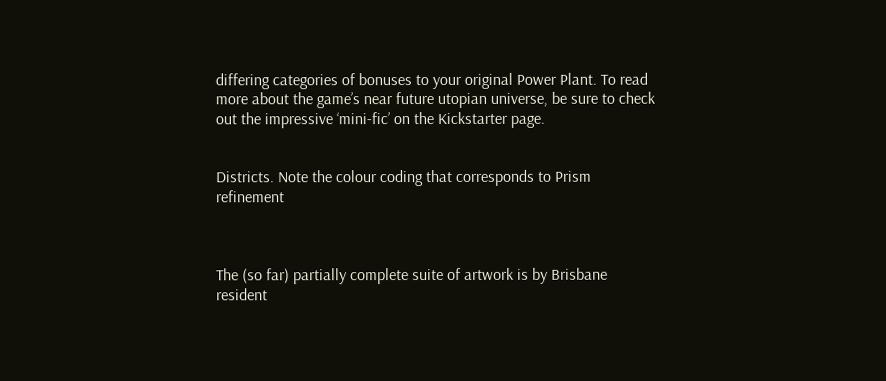differing categories of bonuses to your original Power Plant. To read more about the game’s near future utopian universe, be sure to check out the impressive ‘mini-fic’ on the Kickstarter page.


Districts. Note the colour coding that corresponds to Prism refinement



The (so far) partially complete suite of artwork is by Brisbane resident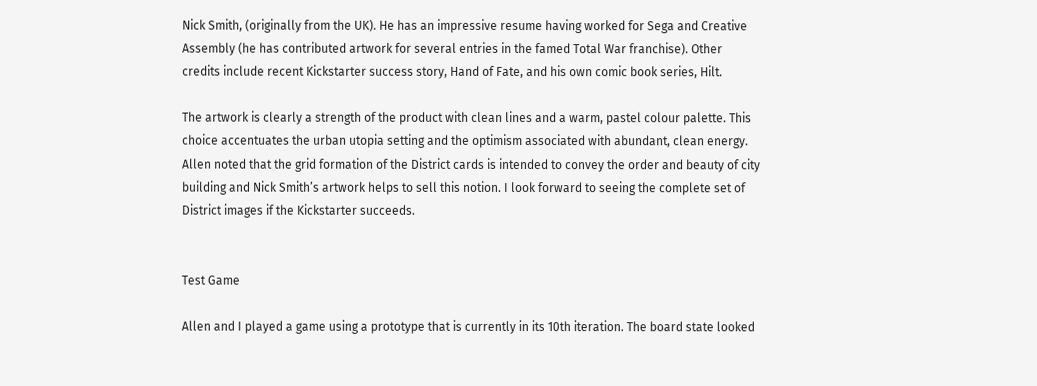Nick Smith, (originally from the UK). He has an impressive resume having worked for Sega and Creative Assembly (he has contributed artwork for several entries in the famed Total War franchise). Other credits include recent Kickstarter success story, Hand of Fate, and his own comic book series, Hilt.

The artwork is clearly a strength of the product with clean lines and a warm, pastel colour palette. This choice accentuates the urban utopia setting and the optimism associated with abundant, clean energy. Allen noted that the grid formation of the District cards is intended to convey the order and beauty of city building and Nick Smith’s artwork helps to sell this notion. I look forward to seeing the complete set of District images if the Kickstarter succeeds.


Test Game

Allen and I played a game using a prototype that is currently in its 10th iteration. The board state looked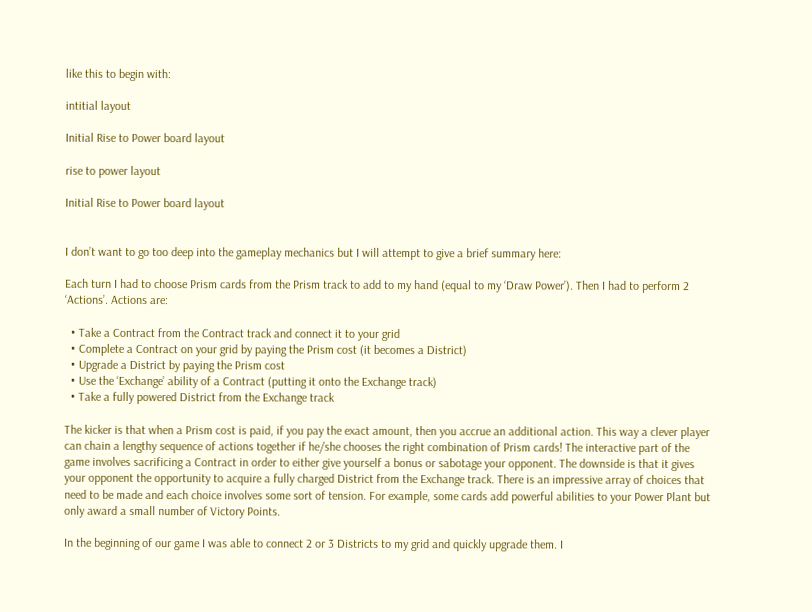like this to begin with:

intitial layout

Initial Rise to Power board layout

rise to power layout

Initial Rise to Power board layout


I don’t want to go too deep into the gameplay mechanics but I will attempt to give a brief summary here:

Each turn I had to choose Prism cards from the Prism track to add to my hand (equal to my ‘Draw Power’). Then I had to perform 2 ‘Actions’. Actions are:

  • Take a Contract from the Contract track and connect it to your grid
  • Complete a Contract on your grid by paying the Prism cost (it becomes a District)
  • Upgrade a District by paying the Prism cost
  • Use the ‘Exchange’ ability of a Contract (putting it onto the Exchange track)
  • Take a fully powered District from the Exchange track

The kicker is that when a Prism cost is paid, if you pay the exact amount, then you accrue an additional action. This way a clever player can chain a lengthy sequence of actions together if he/she chooses the right combination of Prism cards! The interactive part of the game involves sacrificing a Contract in order to either give yourself a bonus or sabotage your opponent. The downside is that it gives your opponent the opportunity to acquire a fully charged District from the Exchange track. There is an impressive array of choices that need to be made and each choice involves some sort of tension. For example, some cards add powerful abilities to your Power Plant but only award a small number of Victory Points.

In the beginning of our game I was able to connect 2 or 3 Districts to my grid and quickly upgrade them. I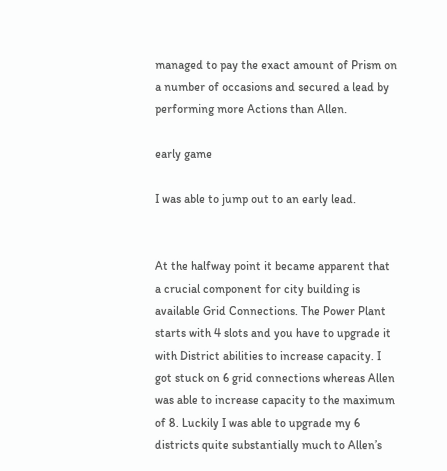managed to pay the exact amount of Prism on a number of occasions and secured a lead by performing more Actions than Allen.

early game

I was able to jump out to an early lead.


At the halfway point it became apparent that a crucial component for city building is available Grid Connections. The Power Plant starts with 4 slots and you have to upgrade it with District abilities to increase capacity. I got stuck on 6 grid connections whereas Allen was able to increase capacity to the maximum of 8. Luckily I was able to upgrade my 6 districts quite substantially much to Allen’s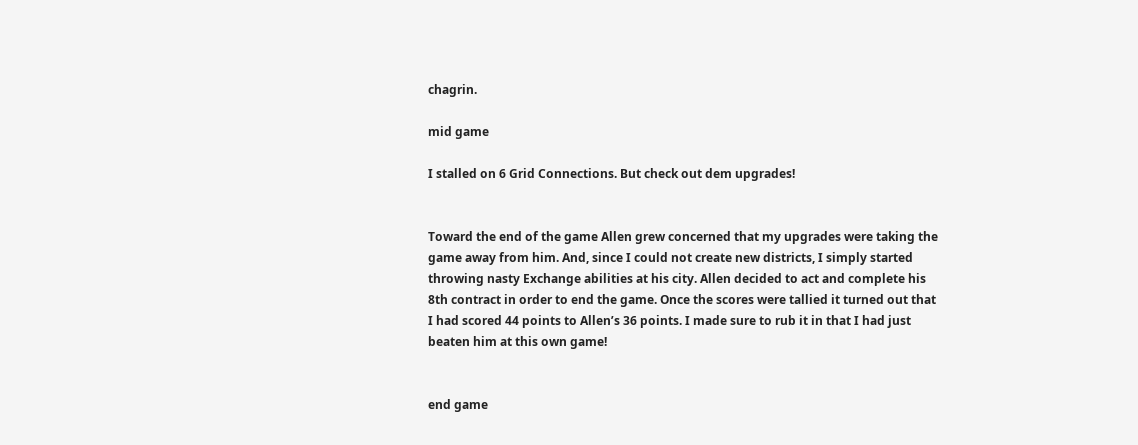chagrin.

mid game

I stalled on 6 Grid Connections. But check out dem upgrades!


Toward the end of the game Allen grew concerned that my upgrades were taking the game away from him. And, since I could not create new districts, I simply started throwing nasty Exchange abilities at his city. Allen decided to act and complete his 8th contract in order to end the game. Once the scores were tallied it turned out that I had scored 44 points to Allen’s 36 points. I made sure to rub it in that I had just beaten him at this own game!


end game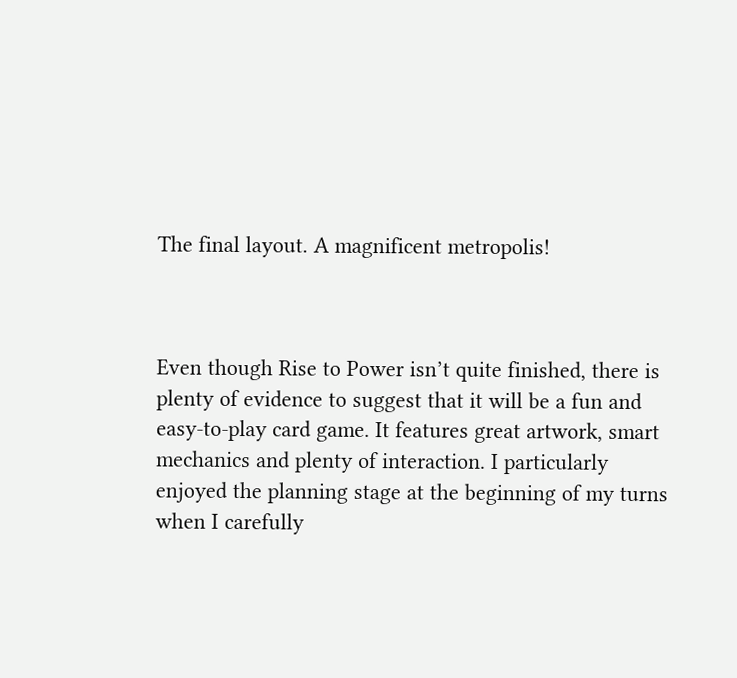The final layout. A magnificent metropolis!



Even though Rise to Power isn’t quite finished, there is plenty of evidence to suggest that it will be a fun and easy-to-play card game. It features great artwork, smart mechanics and plenty of interaction. I particularly enjoyed the planning stage at the beginning of my turns when I carefully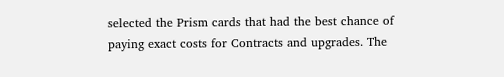selected the Prism cards that had the best chance of paying exact costs for Contracts and upgrades. The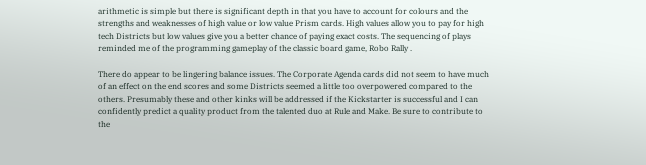arithmetic is simple but there is significant depth in that you have to account for colours and the strengths and weaknesses of high value or low value Prism cards. High values allow you to pay for high tech Districts but low values give you a better chance of paying exact costs. The sequencing of plays reminded me of the programming gameplay of the classic board game, Robo Rally .

There do appear to be lingering balance issues. The Corporate Agenda cards did not seem to have much of an effect on the end scores and some Districts seemed a little too overpowered compared to the others. Presumably these and other kinks will be addressed if the Kickstarter is successful and I can confidently predict a quality product from the talented duo at Rule and Make. Be sure to contribute to the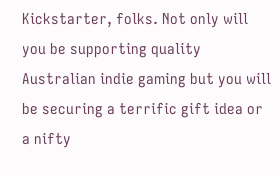Kickstarter, folks. Not only will you be supporting quality Australian indie gaming but you will be securing a terrific gift idea or a nifty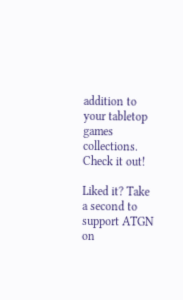addition to your tabletop games collections. Check it out!

Liked it? Take a second to support ATGN on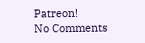Patreon!
No Comments